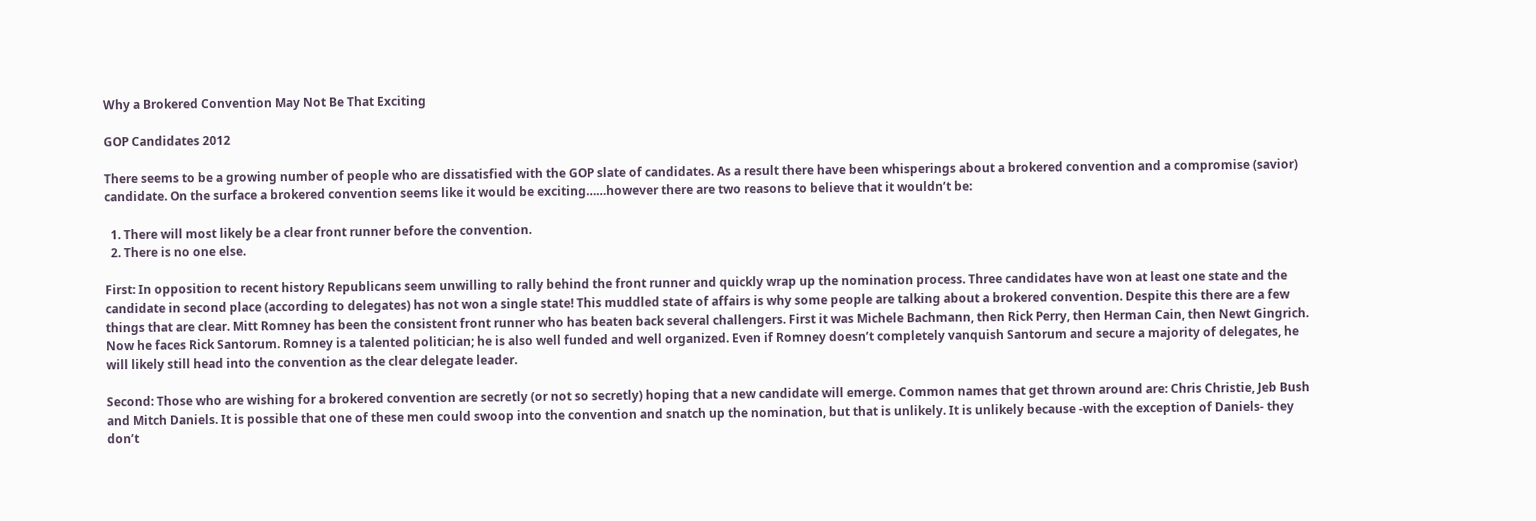Why a Brokered Convention May Not Be That Exciting

GOP Candidates 2012

There seems to be a growing number of people who are dissatisfied with the GOP slate of candidates. As a result there have been whisperings about a brokered convention and a compromise (savior) candidate. On the surface a brokered convention seems like it would be exciting……however there are two reasons to believe that it wouldn’t be:

  1. There will most likely be a clear front runner before the convention.
  2. There is no one else.

First: In opposition to recent history Republicans seem unwilling to rally behind the front runner and quickly wrap up the nomination process. Three candidates have won at least one state and the candidate in second place (according to delegates) has not won a single state! This muddled state of affairs is why some people are talking about a brokered convention. Despite this there are a few things that are clear. Mitt Romney has been the consistent front runner who has beaten back several challengers. First it was Michele Bachmann, then Rick Perry, then Herman Cain, then Newt Gingrich. Now he faces Rick Santorum. Romney is a talented politician; he is also well funded and well organized. Even if Romney doesn’t completely vanquish Santorum and secure a majority of delegates, he will likely still head into the convention as the clear delegate leader.

Second: Those who are wishing for a brokered convention are secretly (or not so secretly) hoping that a new candidate will emerge. Common names that get thrown around are: Chris Christie, Jeb Bush and Mitch Daniels. It is possible that one of these men could swoop into the convention and snatch up the nomination, but that is unlikely. It is unlikely because -with the exception of Daniels- they don’t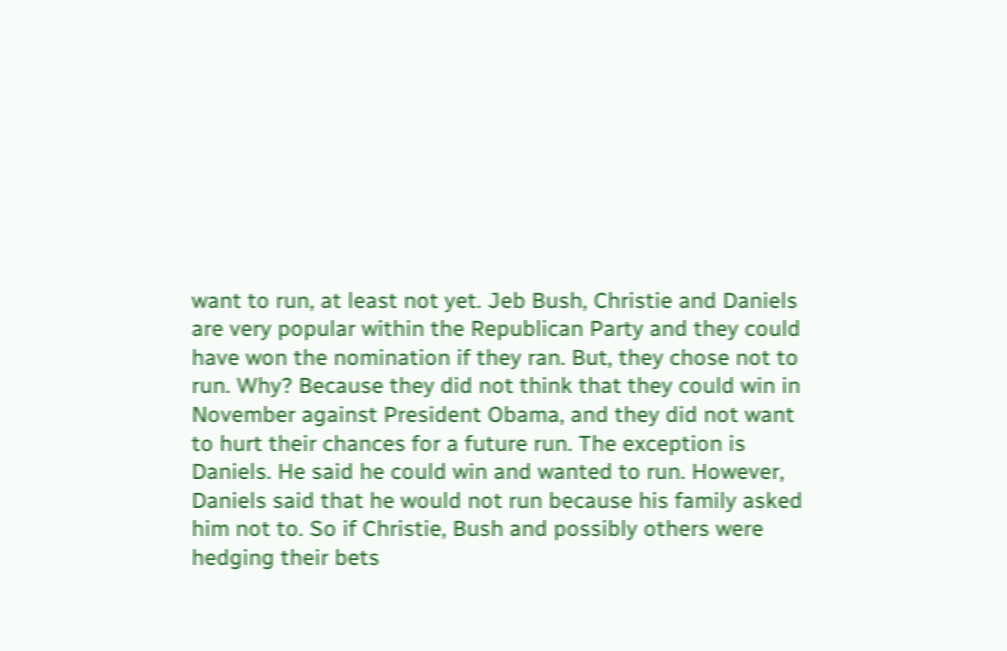want to run, at least not yet. Jeb Bush, Christie and Daniels are very popular within the Republican Party and they could have won the nomination if they ran. But, they chose not to run. Why? Because they did not think that they could win in November against President Obama, and they did not want to hurt their chances for a future run. The exception is Daniels. He said he could win and wanted to run. However, Daniels said that he would not run because his family asked him not to. So if Christie, Bush and possibly others were hedging their bets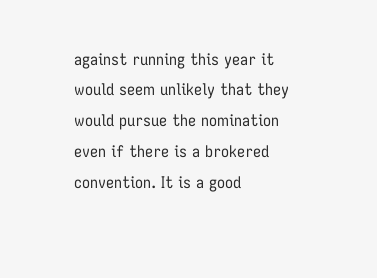against running this year it would seem unlikely that they would pursue the nomination even if there is a brokered convention. It is a good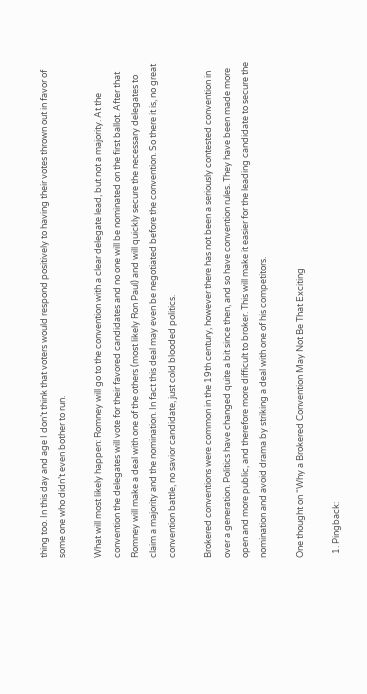thing too. In this day and age I don’t think that voters would respond positively to having their votes thrown out in favor of some one who didn’t even bother to run.

What will most likely happen: Romney will go to the convention with a clear delegate lead, but not a majority. At the convention the delegates will vote for their favored candidates and no one will be nominated on the first ballot. After that Romney will make a deal with one of the others (most likely Ron Paul) and will quickly secure the necessary delegates to claim a majority and the nomination. In fact this deal may even be negotiated before the convention. So there it is, no great convention battle, no savior candidate, just cold blooded politics.

Brokered conventions were common in the 19th century, however there has not been a seriously contested convention in over a generation. Politics have changed quite a bit since then, and so have convention rules. They have been made more open and more public, and therefore more difficult to broker. This will make it easier for the leading candidate to secure the nomination and avoid drama by striking a deal with one of his competitors.

One thought on “Why a Brokered Convention May Not Be That Exciting

  1. Pingback: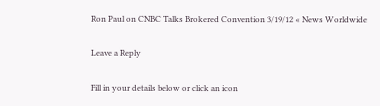Ron Paul on CNBC Talks Brokered Convention 3/19/12 « News Worldwide

Leave a Reply

Fill in your details below or click an icon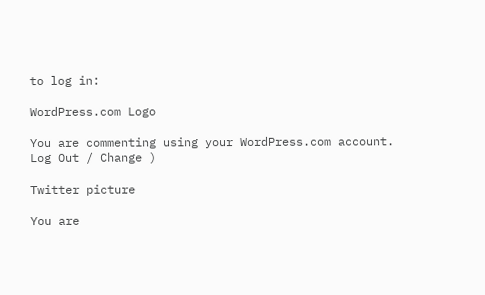to log in:

WordPress.com Logo

You are commenting using your WordPress.com account. Log Out / Change )

Twitter picture

You are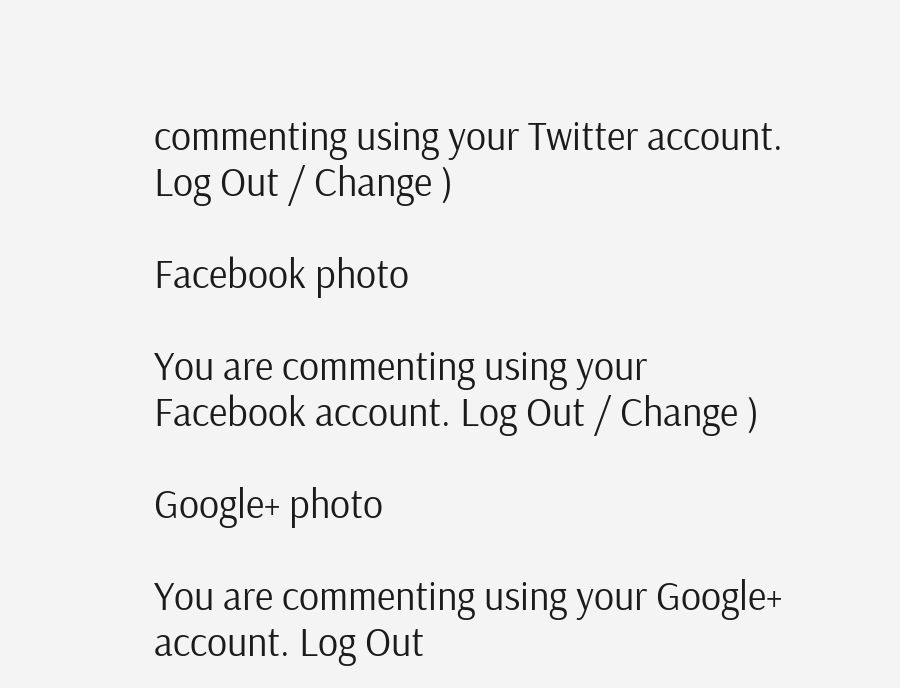commenting using your Twitter account. Log Out / Change )

Facebook photo

You are commenting using your Facebook account. Log Out / Change )

Google+ photo

You are commenting using your Google+ account. Log Out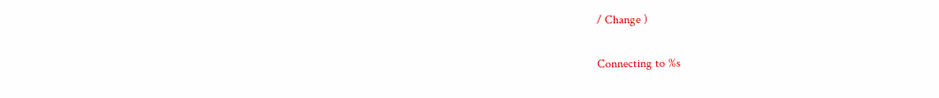/ Change )

Connecting to %s